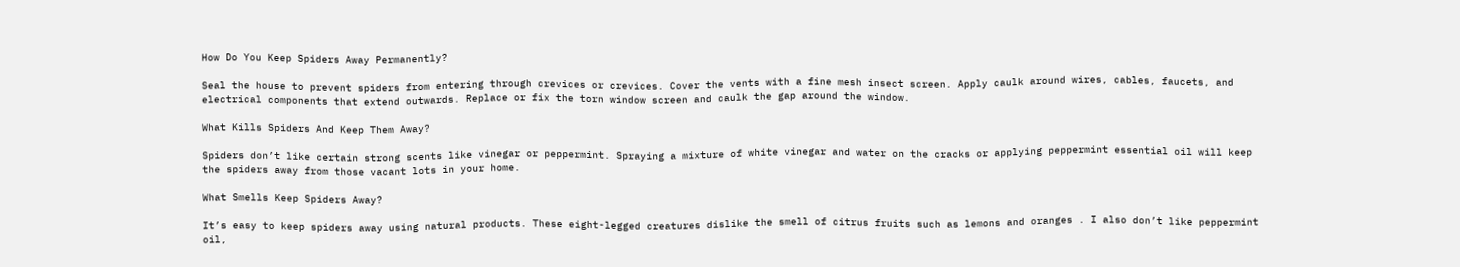How Do You Keep Spiders Away Permanently?

Seal the house to prevent spiders from entering through crevices or crevices. Cover the vents with a fine mesh insect screen. Apply caulk around wires, cables, faucets, and electrical components that extend outwards. Replace or fix the torn window screen and caulk the gap around the window.

What Kills Spiders And Keep Them Away?

Spiders don’t like certain strong scents like vinegar or peppermint. Spraying a mixture of white vinegar and water on the cracks or applying peppermint essential oil will keep the spiders away from those vacant lots in your home.

What Smells Keep Spiders Away?

It’s easy to keep spiders away using natural products. These eight-legged creatures dislike the smell of citrus fruits such as lemons and oranges . I also don’t like peppermint oil,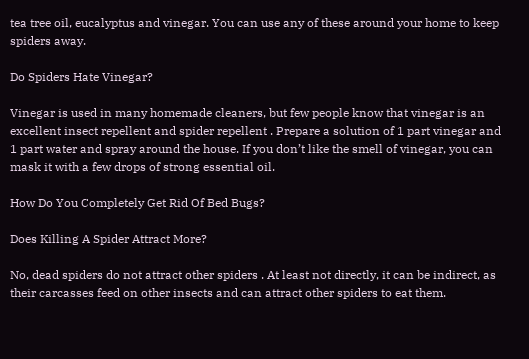tea tree oil, eucalyptus and vinegar. You can use any of these around your home to keep spiders away.

Do Spiders Hate Vinegar?

Vinegar is used in many homemade cleaners, but few people know that vinegar is an excellent insect repellent and spider repellent . Prepare a solution of 1 part vinegar and 1 part water and spray around the house. If you don’t like the smell of vinegar, you can mask it with a few drops of strong essential oil.

How Do You Completely Get Rid Of Bed Bugs?

Does Killing A Spider Attract More?

No, dead spiders do not attract other spiders . At least not directly, it can be indirect, as their carcasses feed on other insects and can attract other spiders to eat them.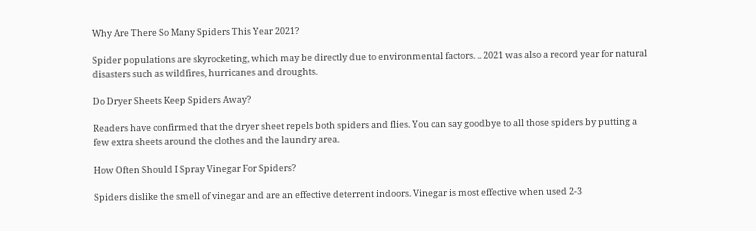Why Are There So Many Spiders This Year 2021?

Spider populations are skyrocketing, which may be directly due to environmental factors. .. 2021 was also a record year for natural disasters such as wildfires, hurricanes and droughts.

Do Dryer Sheets Keep Spiders Away?

Readers have confirmed that the dryer sheet repels both spiders and flies. You can say goodbye to all those spiders by putting a few extra sheets around the clothes and the laundry area.

How Often Should I Spray Vinegar For Spiders?

Spiders dislike the smell of vinegar and are an effective deterrent indoors. Vinegar is most effective when used 2-3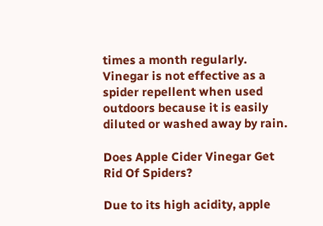times a month regularly. Vinegar is not effective as a spider repellent when used outdoors because it is easily diluted or washed away by rain.

Does Apple Cider Vinegar Get Rid Of Spiders?

Due to its high acidity, apple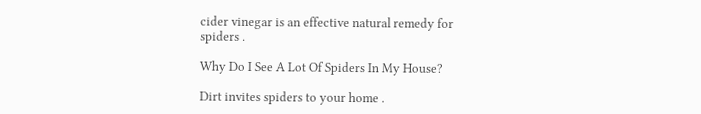cider vinegar is an effective natural remedy for spiders .

Why Do I See A Lot Of Spiders In My House?

Dirt invites spiders to your home .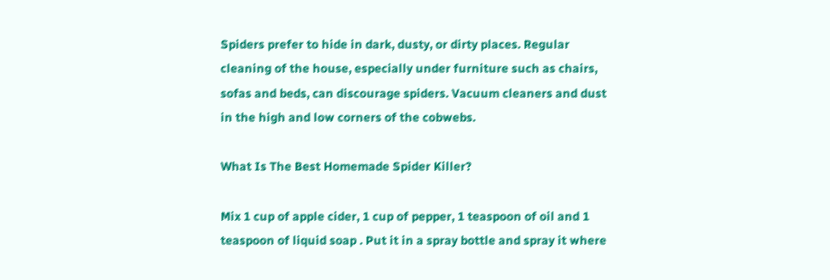Spiders prefer to hide in dark, dusty, or dirty places. Regular cleaning of the house, especially under furniture such as chairs, sofas and beds, can discourage spiders. Vacuum cleaners and dust in the high and low corners of the cobwebs.

What Is The Best Homemade Spider Killer?

Mix 1 cup of apple cider, 1 cup of pepper, 1 teaspoon of oil and 1 teaspoon of liquid soap . Put it in a spray bottle and spray it where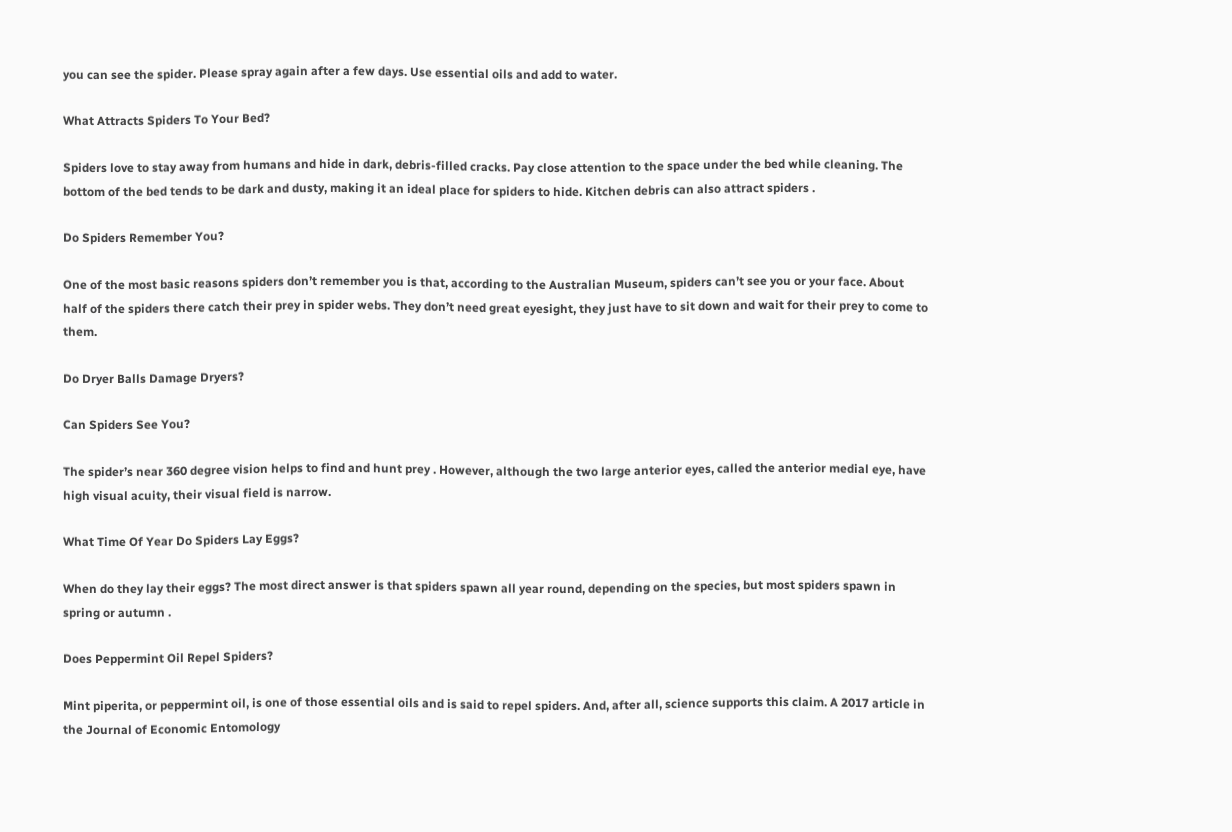you can see the spider. Please spray again after a few days. Use essential oils and add to water.

What Attracts Spiders To Your Bed?

Spiders love to stay away from humans and hide in dark, debris-filled cracks. Pay close attention to the space under the bed while cleaning. The bottom of the bed tends to be dark and dusty, making it an ideal place for spiders to hide. Kitchen debris can also attract spiders .

Do Spiders Remember You?

One of the most basic reasons spiders don’t remember you is that, according to the Australian Museum, spiders can’t see you or your face. About half of the spiders there catch their prey in spider webs. They don’t need great eyesight, they just have to sit down and wait for their prey to come to them.

Do Dryer Balls Damage Dryers?

Can Spiders See You?

The spider’s near 360 degree vision helps to find and hunt prey . However, although the two large anterior eyes, called the anterior medial eye, have high visual acuity, their visual field is narrow.

What Time Of Year Do Spiders Lay Eggs?

When do they lay their eggs? The most direct answer is that spiders spawn all year round, depending on the species, but most spiders spawn in spring or autumn .

Does Peppermint Oil Repel Spiders?

Mint piperita, or peppermint oil, is one of those essential oils and is said to repel spiders. And, after all, science supports this claim. A 2017 article in the Journal of Economic Entomology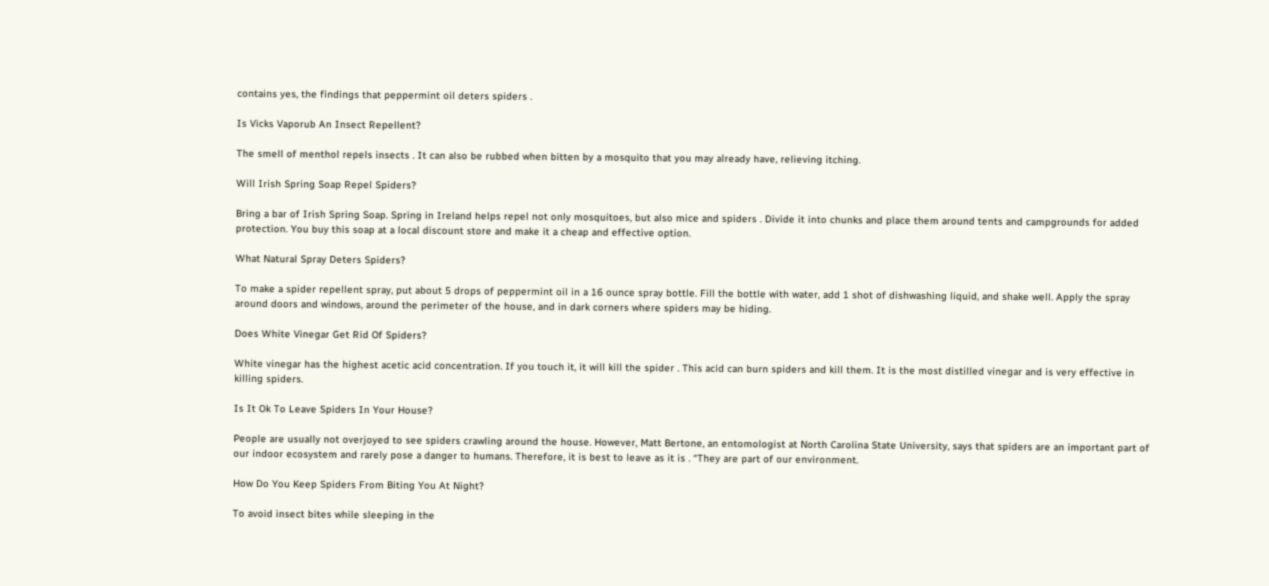contains yes, the findings that peppermint oil deters spiders .

Is Vicks Vaporub An Insect Repellent?

The smell of menthol repels insects . It can also be rubbed when bitten by a mosquito that you may already have, relieving itching.

Will Irish Spring Soap Repel Spiders?

Bring a bar of Irish Spring Soap. Spring in Ireland helps repel not only mosquitoes, but also mice and spiders . Divide it into chunks and place them around tents and campgrounds for added protection. You buy this soap at a local discount store and make it a cheap and effective option.

What Natural Spray Deters Spiders?

To make a spider repellent spray, put about 5 drops of peppermint oil in a 16 ounce spray bottle. Fill the bottle with water, add 1 shot of dishwashing liquid, and shake well. Apply the spray around doors and windows, around the perimeter of the house, and in dark corners where spiders may be hiding.

Does White Vinegar Get Rid Of Spiders?

White vinegar has the highest acetic acid concentration. If you touch it, it will kill the spider . This acid can burn spiders and kill them. It is the most distilled vinegar and is very effective in killing spiders.

Is It Ok To Leave Spiders In Your House?

People are usually not overjoyed to see spiders crawling around the house. However, Matt Bertone, an entomologist at North Carolina State University, says that spiders are an important part of our indoor ecosystem and rarely pose a danger to humans. Therefore, it is best to leave as it is . “They are part of our environment.

How Do You Keep Spiders From Biting You At Night?

To avoid insect bites while sleeping in the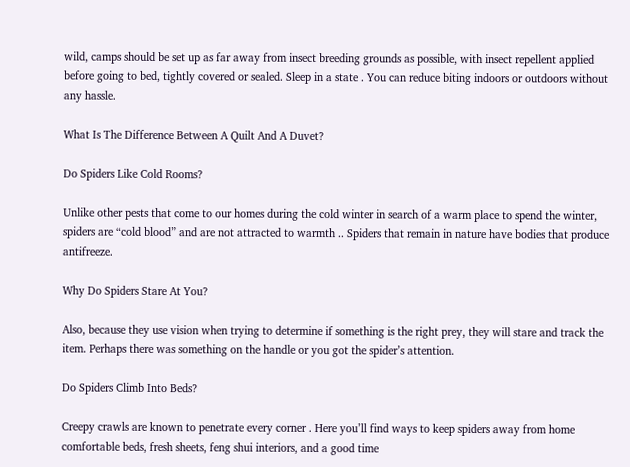wild, camps should be set up as far away from insect breeding grounds as possible, with insect repellent applied before going to bed, tightly covered or sealed. Sleep in a state . You can reduce biting indoors or outdoors without any hassle.

What Is The Difference Between A Quilt And A Duvet?

Do Spiders Like Cold Rooms?

Unlike other pests that come to our homes during the cold winter in search of a warm place to spend the winter, spiders are “cold blood” and are not attracted to warmth .. Spiders that remain in nature have bodies that produce antifreeze.

Why Do Spiders Stare At You?

Also, because they use vision when trying to determine if something is the right prey, they will stare and track the item. Perhaps there was something on the handle or you got the spider’s attention.

Do Spiders Climb Into Beds?

Creepy crawls are known to penetrate every corner . Here you’ll find ways to keep spiders away from home comfortable beds, fresh sheets, feng shui interiors, and a good time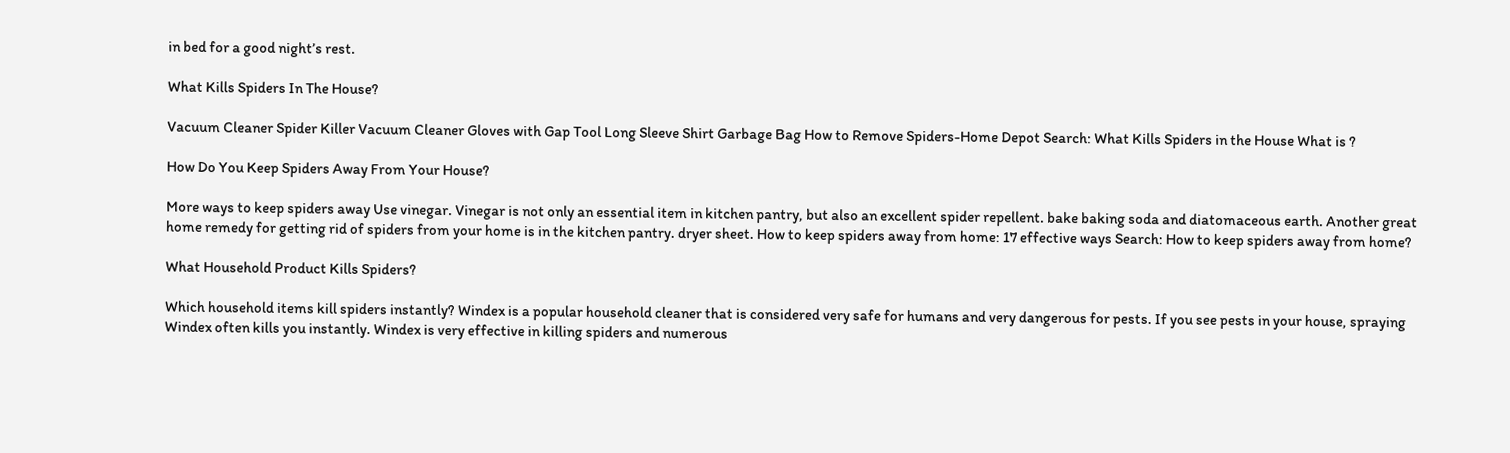in bed for a good night’s rest.

What Kills Spiders In The House?

Vacuum Cleaner Spider Killer Vacuum Cleaner Gloves with Gap Tool Long Sleeve Shirt Garbage Bag How to Remove Spiders-Home Depot Search: What Kills Spiders in the House What is ?

How Do You Keep Spiders Away From Your House?

More ways to keep spiders away Use vinegar. Vinegar is not only an essential item in kitchen pantry, but also an excellent spider repellent. bake baking soda and diatomaceous earth. Another great home remedy for getting rid of spiders from your home is in the kitchen pantry. dryer sheet. How to keep spiders away from home: 17 effective ways Search: How to keep spiders away from home?

What Household Product Kills Spiders?

Which household items kill spiders instantly? Windex is a popular household cleaner that is considered very safe for humans and very dangerous for pests. If you see pests in your house, spraying Windex often kills you instantly. Windex is very effective in killing spiders and numerous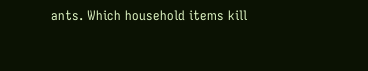ants. Which household items kill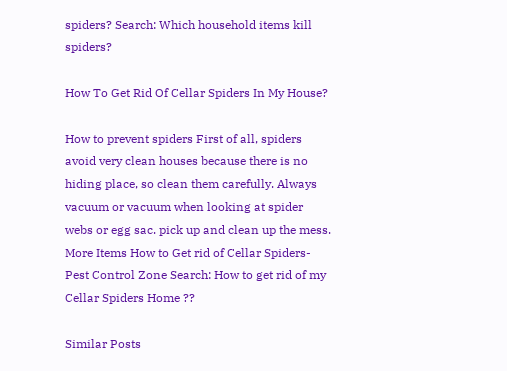spiders? Search: Which household items kill spiders?

How To Get Rid Of Cellar Spiders In My House?

How to prevent spiders First of all, spiders avoid very clean houses because there is no hiding place, so clean them carefully. Always vacuum or vacuum when looking at spider webs or egg sac. pick up and clean up the mess. More Items How to Get rid of Cellar Spiders-Pest Control Zone Search: How to get rid of my Cellar Spiders Home ??

Similar Posts